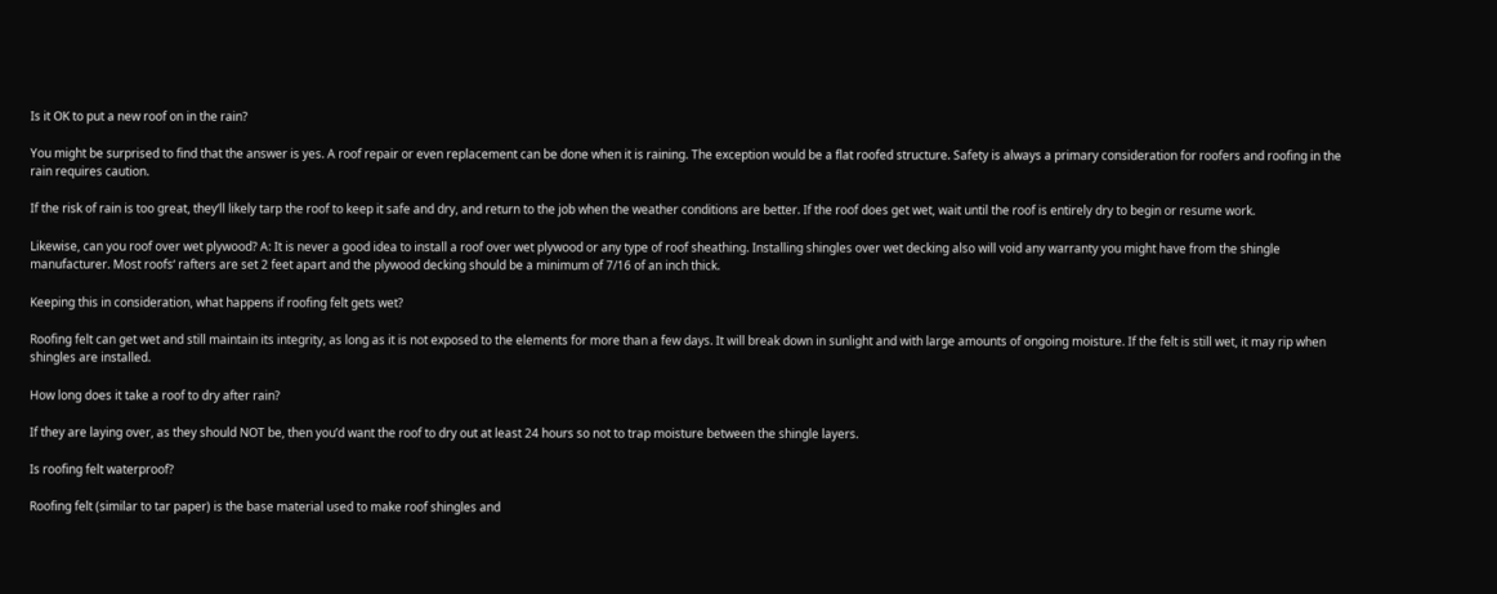Is it OK to put a new roof on in the rain?

You might be surprised to find that the answer is yes. A roof repair or even replacement can be done when it is raining. The exception would be a flat roofed structure. Safety is always a primary consideration for roofers and roofing in the rain requires caution.

If the risk of rain is too great, they’ll likely tarp the roof to keep it safe and dry, and return to the job when the weather conditions are better. If the roof does get wet, wait until the roof is entirely dry to begin or resume work.

Likewise, can you roof over wet plywood? A: It is never a good idea to install a roof over wet plywood or any type of roof sheathing. Installing shingles over wet decking also will void any warranty you might have from the shingle manufacturer. Most roofs‘ rafters are set 2 feet apart and the plywood decking should be a minimum of 7/16 of an inch thick.

Keeping this in consideration, what happens if roofing felt gets wet?

Roofing felt can get wet and still maintain its integrity, as long as it is not exposed to the elements for more than a few days. It will break down in sunlight and with large amounts of ongoing moisture. If the felt is still wet, it may rip when shingles are installed.

How long does it take a roof to dry after rain?

If they are laying over, as they should NOT be, then you’d want the roof to dry out at least 24 hours so not to trap moisture between the shingle layers.

Is roofing felt waterproof?

Roofing felt (similar to tar paper) is the base material used to make roof shingles and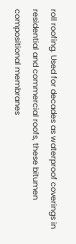roll roofing. Used for decades as waterproof coverings in residential and commercial roofs, these bitumen compositional membranes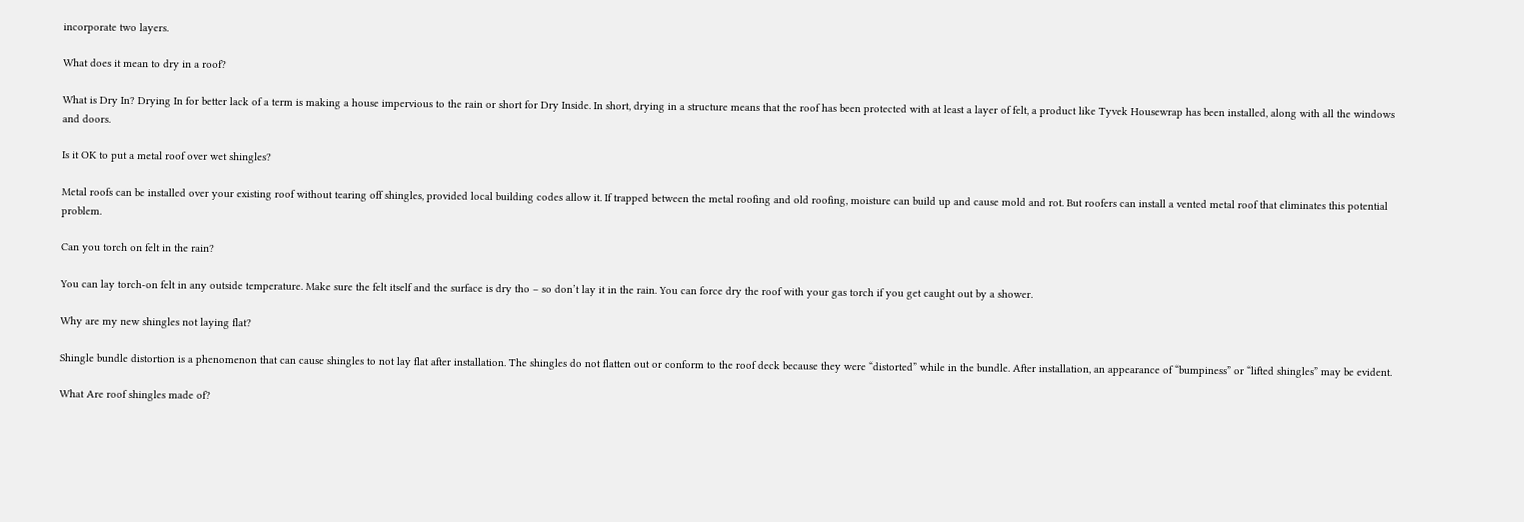incorporate two layers.

What does it mean to dry in a roof?

What is Dry In? Drying In for better lack of a term is making a house impervious to the rain or short for Dry Inside. In short, drying in a structure means that the roof has been protected with at least a layer of felt, a product like Tyvek Housewrap has been installed, along with all the windows and doors.

Is it OK to put a metal roof over wet shingles?

Metal roofs can be installed over your existing roof without tearing off shingles, provided local building codes allow it. If trapped between the metal roofing and old roofing, moisture can build up and cause mold and rot. But roofers can install a vented metal roof that eliminates this potential problem.

Can you torch on felt in the rain?

You can lay torch-on felt in any outside temperature. Make sure the felt itself and the surface is dry tho – so don’t lay it in the rain. You can force dry the roof with your gas torch if you get caught out by a shower.

Why are my new shingles not laying flat?

Shingle bundle distortion is a phenomenon that can cause shingles to not lay flat after installation. The shingles do not flatten out or conform to the roof deck because they were “distorted” while in the bundle. After installation, an appearance of “bumpiness” or “lifted shingles” may be evident.

What Are roof shingles made of?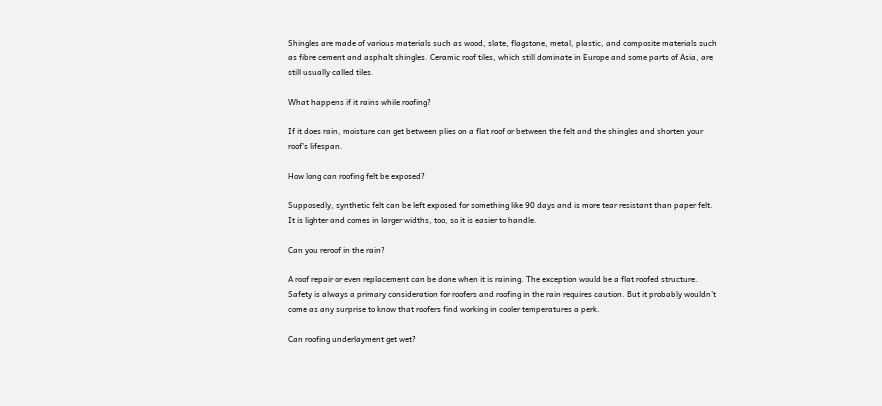Shingles are made of various materials such as wood, slate, flagstone, metal, plastic, and composite materials such as fibre cement and asphalt shingles. Ceramic roof tiles, which still dominate in Europe and some parts of Asia, are still usually called tiles.

What happens if it rains while roofing?

If it does rain, moisture can get between plies on a flat roof or between the felt and the shingles and shorten your roof’s lifespan.

How long can roofing felt be exposed?

Supposedly, synthetic felt can be left exposed for something like 90 days and is more tear resistant than paper felt. It is lighter and comes in larger widths, too, so it is easier to handle.

Can you reroof in the rain?

A roof repair or even replacement can be done when it is raining. The exception would be a flat roofed structure. Safety is always a primary consideration for roofers and roofing in the rain requires caution. But it probably wouldn’t come as any surprise to know that roofers find working in cooler temperatures a perk.

Can roofing underlayment get wet?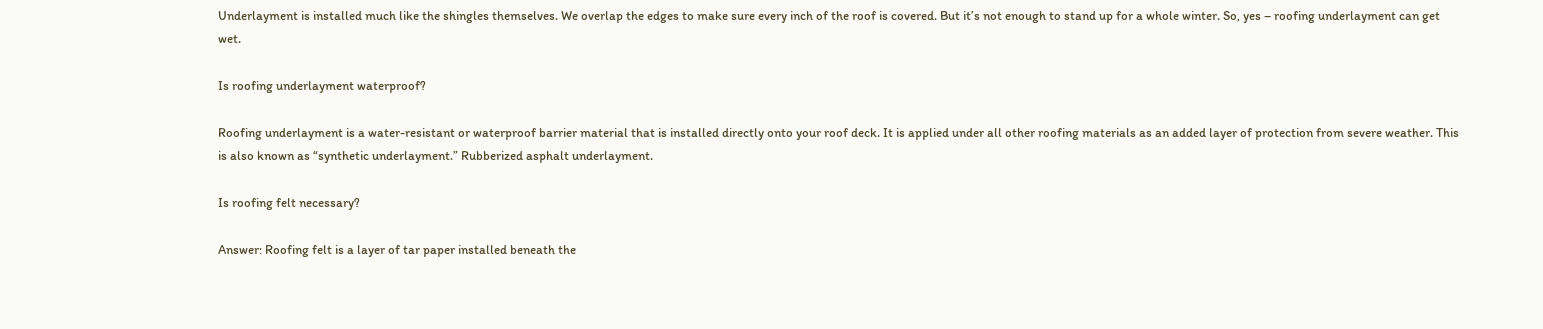Underlayment is installed much like the shingles themselves. We overlap the edges to make sure every inch of the roof is covered. But it’s not enough to stand up for a whole winter. So, yes – roofing underlayment can get wet.

Is roofing underlayment waterproof?

Roofing underlayment is a water-resistant or waterproof barrier material that is installed directly onto your roof deck. It is applied under all other roofing materials as an added layer of protection from severe weather. This is also known as “synthetic underlayment.” Rubberized asphalt underlayment.

Is roofing felt necessary?

Answer: Roofing felt is a layer of tar paper installed beneath the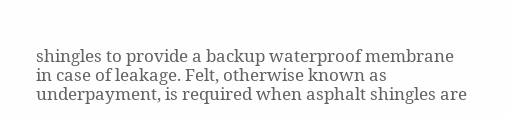shingles to provide a backup waterproof membrane in case of leakage. Felt, otherwise known as underpayment, is required when asphalt shingles are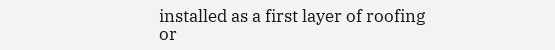installed as a first layer of roofing or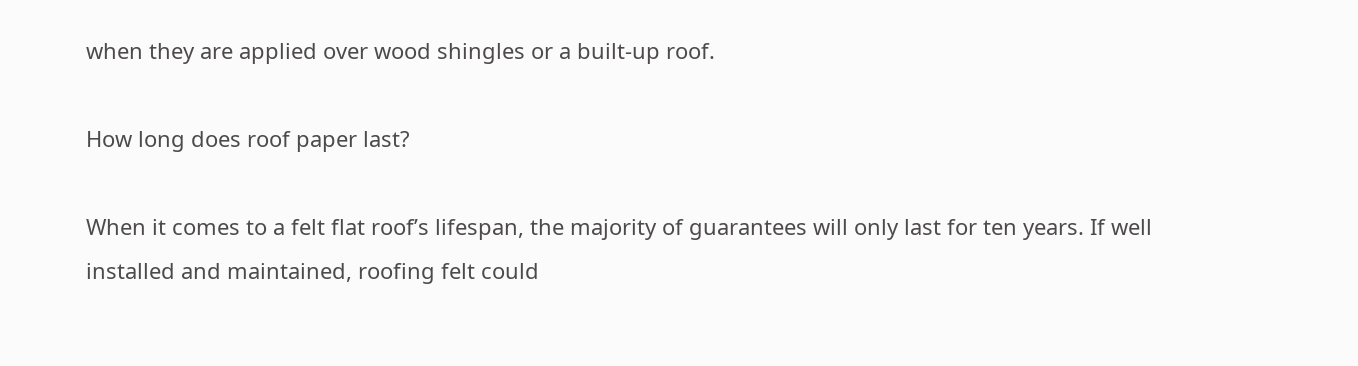when they are applied over wood shingles or a built-up roof.

How long does roof paper last?

When it comes to a felt flat roof’s lifespan, the majority of guarantees will only last for ten years. If well installed and maintained, roofing felt could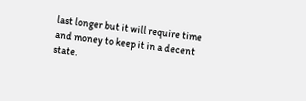last longer but it will require time and money to keep it in a decent state.